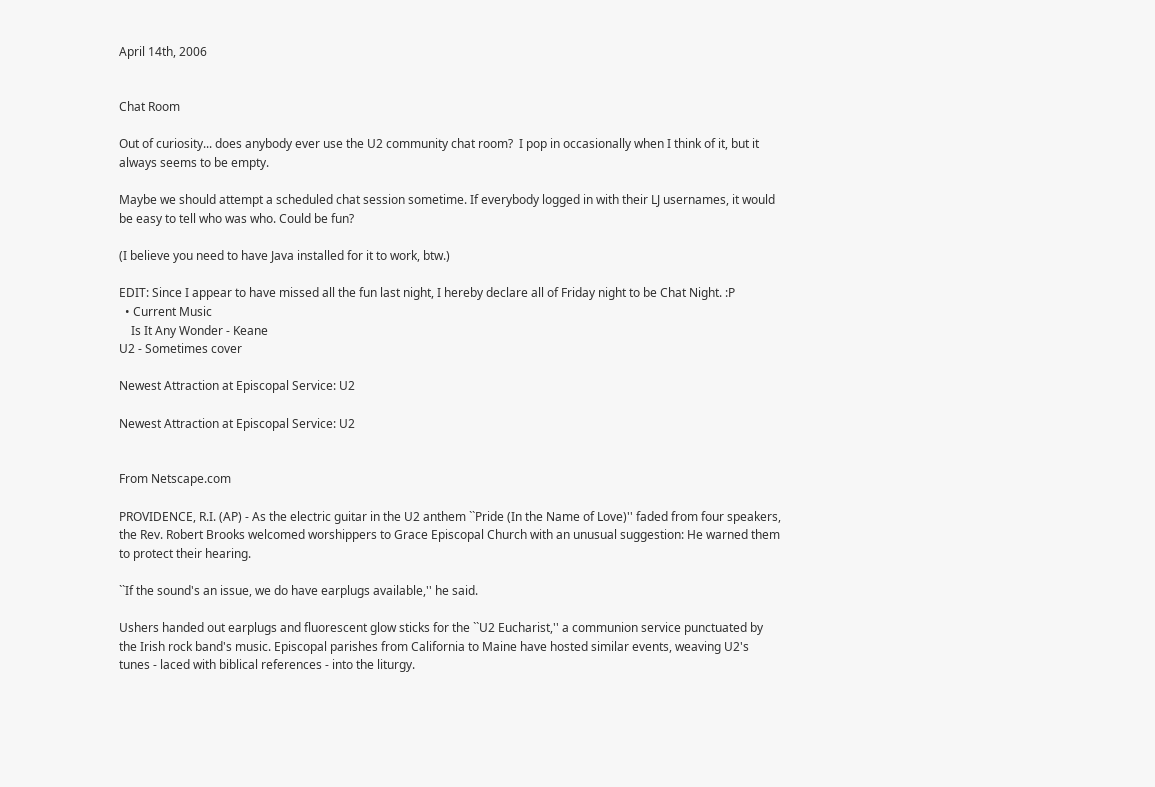April 14th, 2006


Chat Room

Out of curiosity... does anybody ever use the U2 community chat room?  I pop in occasionally when I think of it, but it always seems to be empty.

Maybe we should attempt a scheduled chat session sometime. If everybody logged in with their LJ usernames, it would be easy to tell who was who. Could be fun?

(I believe you need to have Java installed for it to work, btw.)

EDIT: Since I appear to have missed all the fun last night, I hereby declare all of Friday night to be Chat Night. :P
  • Current Music
    Is It Any Wonder - Keane
U2 - Sometimes cover

Newest Attraction at Episcopal Service: U2

Newest Attraction at Episcopal Service: U2


From Netscape.com

PROVIDENCE, R.I. (AP) - As the electric guitar in the U2 anthem ``Pride (In the Name of Love)'' faded from four speakers, the Rev. Robert Brooks welcomed worshippers to Grace Episcopal Church with an unusual suggestion: He warned them to protect their hearing.

``If the sound's an issue, we do have earplugs available,'' he said.

Ushers handed out earplugs and fluorescent glow sticks for the ``U2 Eucharist,'' a communion service punctuated by the Irish rock band's music. Episcopal parishes from California to Maine have hosted similar events, weaving U2's tunes - laced with biblical references - into the liturgy.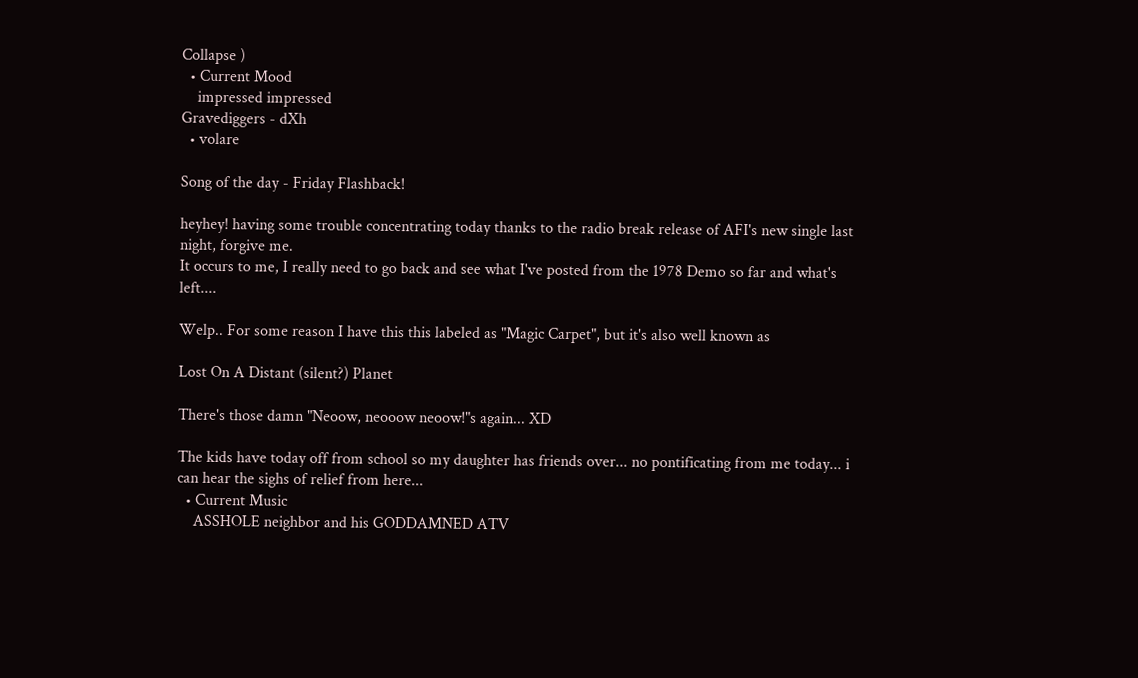Collapse )
  • Current Mood
    impressed impressed
Gravediggers - dXh
  • volare

Song of the day - Friday Flashback!

heyhey! having some trouble concentrating today thanks to the radio break release of AFI's new single last night, forgive me.
It occurs to me, I really need to go back and see what I've posted from the 1978 Demo so far and what's left....

Welp.. For some reason I have this this labeled as "Magic Carpet", but it's also well known as

Lost On A Distant (silent?) Planet

There's those damn "Neoow, neooow neoow!"s again... XD

The kids have today off from school so my daughter has friends over... no pontificating from me today... i can hear the sighs of relief from here...
  • Current Music
    ASSHOLE neighbor and his GODDAMNED ATV